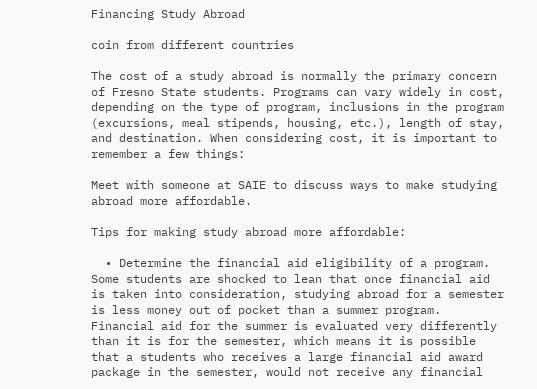Financing Study Abroad

coin from different countries

The cost of a study abroad is normally the primary concern of Fresno State students. Programs can vary widely in cost, depending on the type of program, inclusions in the program (excursions, meal stipends, housing, etc.), length of stay, and destination. When considering cost, it is important to remember a few things:

Meet with someone at SAIE to discuss ways to make studying abroad more affordable.

Tips for making study abroad more affordable:

  • Determine the financial aid eligibility of a program. Some students are shocked to lean that once financial aid is taken into consideration, studying abroad for a semester is less money out of pocket than a summer program. Financial aid for the summer is evaluated very differently than it is for the semester, which means it is possible that a students who receives a large financial aid award package in the semester, would not receive any financial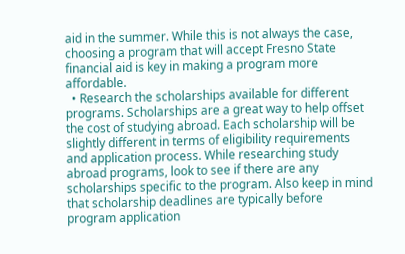aid in the summer. While this is not always the case, choosing a program that will accept Fresno State financial aid is key in making a program more affordable.
  • Research the scholarships available for different programs. Scholarships are a great way to help offset the cost of studying abroad. Each scholarship will be slightly different in terms of eligibility requirements and application process. While researching study abroad programs, look to see if there are any scholarships specific to the program. Also keep in mind that scholarship deadlines are typically before program application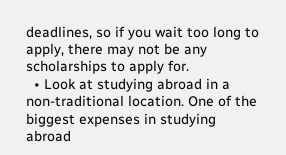deadlines, so if you wait too long to apply, there may not be any scholarships to apply for.
  • Look at studying abroad in a non-traditional location. One of the biggest expenses in studying abroad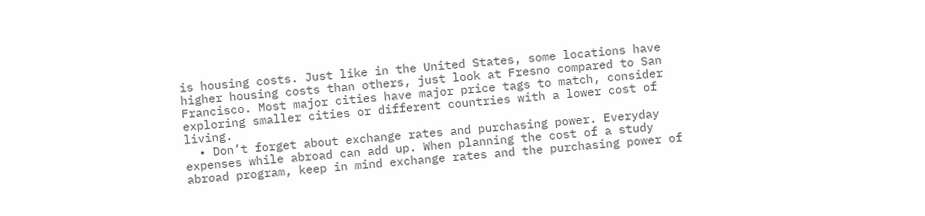is housing costs. Just like in the United States, some locations have higher housing costs than others, just look at Fresno compared to San Francisco. Most major cities have major price tags to match, consider exploring smaller cities or different countries with a lower cost of living.
  • Don’t forget about exchange rates and purchasing power. Everyday expenses while abroad can add up. When planning the cost of a study abroad program, keep in mind exchange rates and the purchasing power of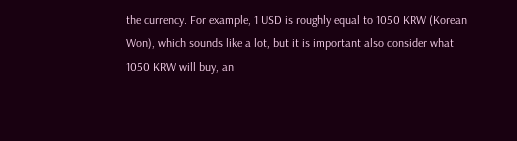the currency. For example, 1 USD is roughly equal to 1050 KRW (Korean Won), which sounds like a lot, but it is important also consider what 1050 KRW will buy, an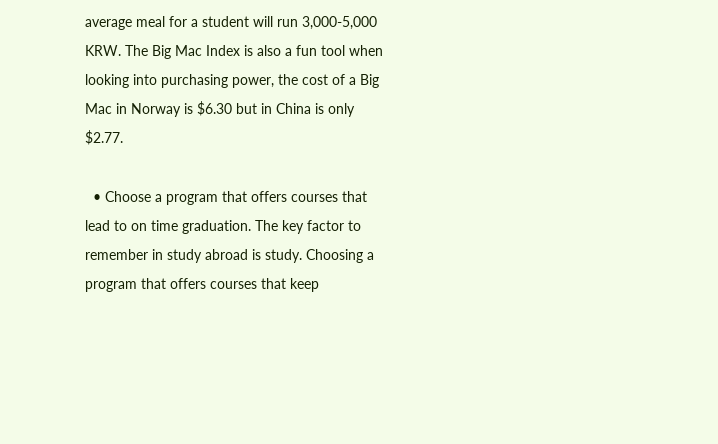average meal for a student will run 3,000-5,000 KRW. The Big Mac Index is also a fun tool when looking into purchasing power, the cost of a Big Mac in Norway is $6.30 but in China is only $2.77.

  • Choose a program that offers courses that lead to on time graduation. The key factor to remember in study abroad is study. Choosing a program that offers courses that keep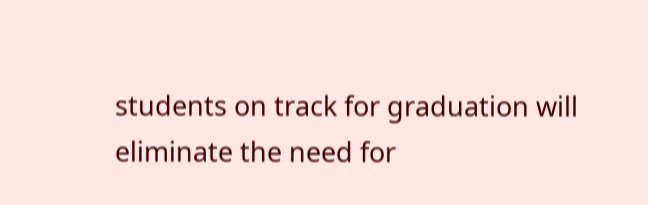students on track for graduation will eliminate the need for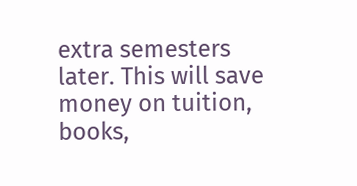extra semesters later. This will save money on tuition, books,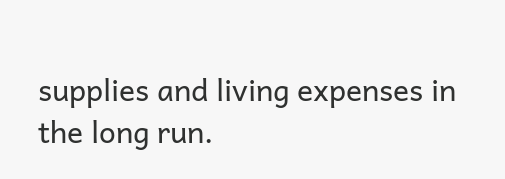supplies and living expenses in the long run.